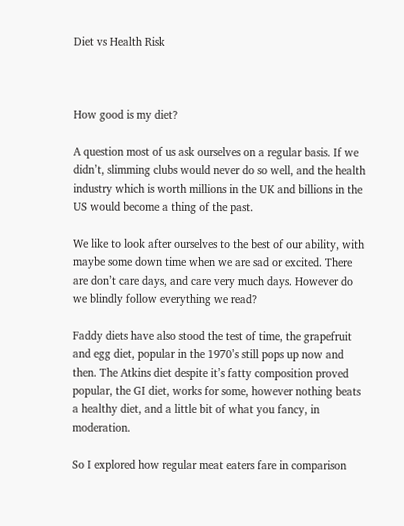Diet vs Health Risk



How good is my diet?

A question most of us ask ourselves on a regular basis. If we didn’t, slimming clubs would never do so well, and the health industry which is worth millions in the UK and billions in the US would become a thing of the past.

We like to look after ourselves to the best of our ability, with maybe some down time when we are sad or excited. There are don’t care days, and care very much days. However do we blindly follow everything we read?

Faddy diets have also stood the test of time, the grapefruit and egg diet, popular in the 1970’s still pops up now and then. The Atkins diet despite it’s fatty composition proved popular, the GI diet, works for some, however nothing beats a healthy diet, and a little bit of what you fancy, in moderation.

So I explored how regular meat eaters fare in comparison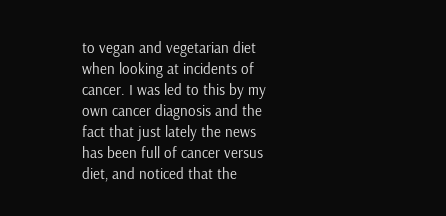to vegan and vegetarian diet when looking at incidents of cancer. I was led to this by my own cancer diagnosis and the fact that just lately the news has been full of cancer versus diet, and noticed that the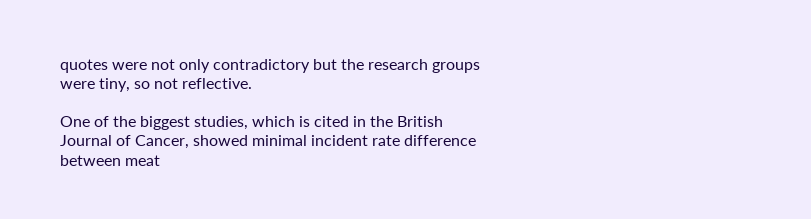quotes were not only contradictory but the research groups were tiny, so not reflective.

One of the biggest studies, which is cited in the British Journal of Cancer, showed minimal incident rate difference between meat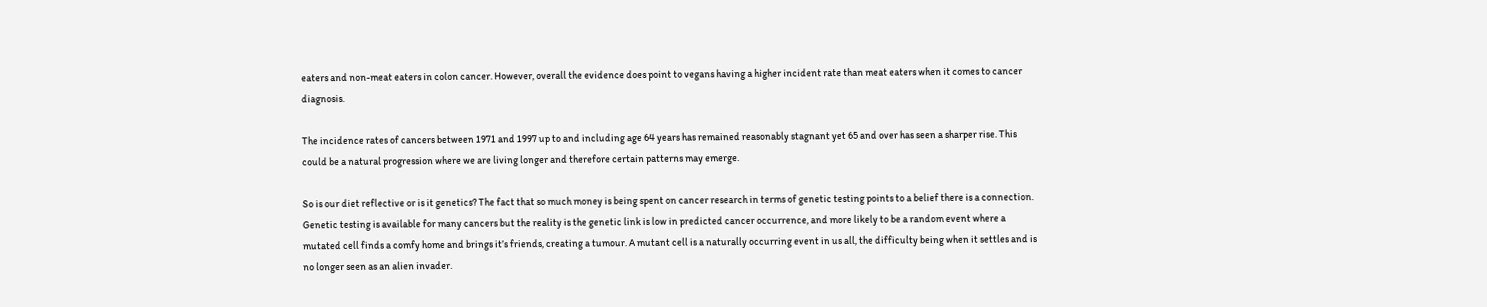eaters and non-meat eaters in colon cancer. However, overall the evidence does point to vegans having a higher incident rate than meat eaters when it comes to cancer diagnosis.

The incidence rates of cancers between 1971 and 1997 up to and including age 64 years has remained reasonably stagnant yet 65 and over has seen a sharper rise. This could be a natural progression where we are living longer and therefore certain patterns may emerge.

So is our diet reflective or is it genetics? The fact that so much money is being spent on cancer research in terms of genetic testing points to a belief there is a connection. Genetic testing is available for many cancers but the reality is the genetic link is low in predicted cancer occurrence, and more likely to be a random event where a mutated cell finds a comfy home and brings it’s friends, creating a tumour. A mutant cell is a naturally occurring event in us all, the difficulty being when it settles and is no longer seen as an alien invader.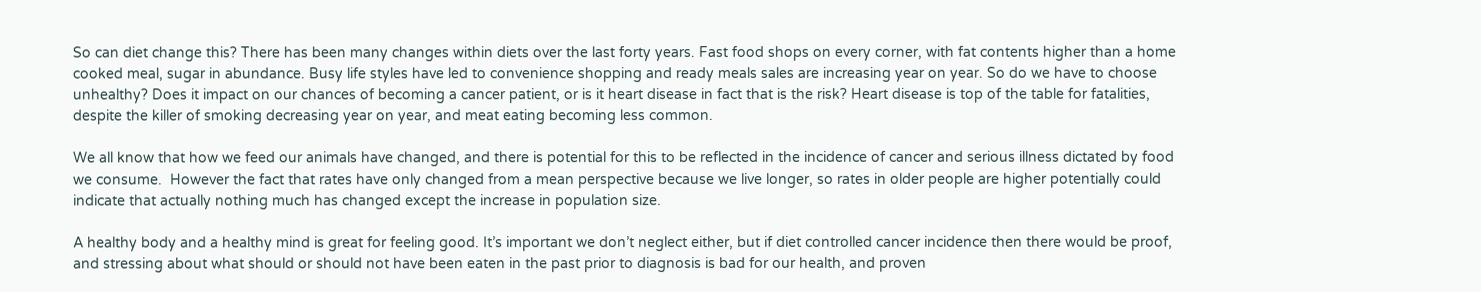So can diet change this? There has been many changes within diets over the last forty years. Fast food shops on every corner, with fat contents higher than a home cooked meal, sugar in abundance. Busy life styles have led to convenience shopping and ready meals sales are increasing year on year. So do we have to choose unhealthy? Does it impact on our chances of becoming a cancer patient, or is it heart disease in fact that is the risk? Heart disease is top of the table for fatalities, despite the killer of smoking decreasing year on year, and meat eating becoming less common.

We all know that how we feed our animals have changed, and there is potential for this to be reflected in the incidence of cancer and serious illness dictated by food we consume.  However the fact that rates have only changed from a mean perspective because we live longer, so rates in older people are higher potentially could indicate that actually nothing much has changed except the increase in population size.

A healthy body and a healthy mind is great for feeling good. It’s important we don’t neglect either, but if diet controlled cancer incidence then there would be proof, and stressing about what should or should not have been eaten in the past prior to diagnosis is bad for our health, and proven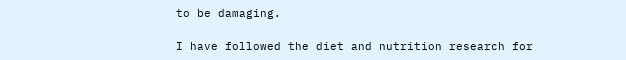to be damaging.

I have followed the diet and nutrition research for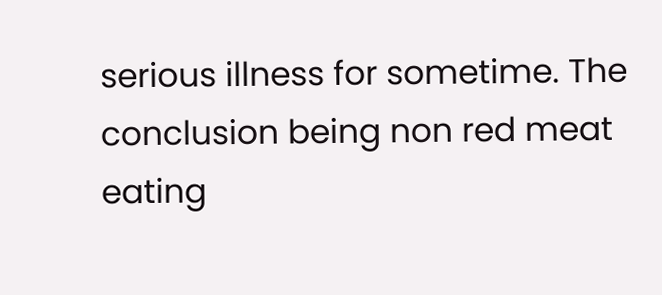serious illness for sometime. The conclusion being non red meat eating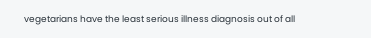vegetarians have the least serious illness diagnosis out of all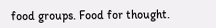food groups. Food for thought.